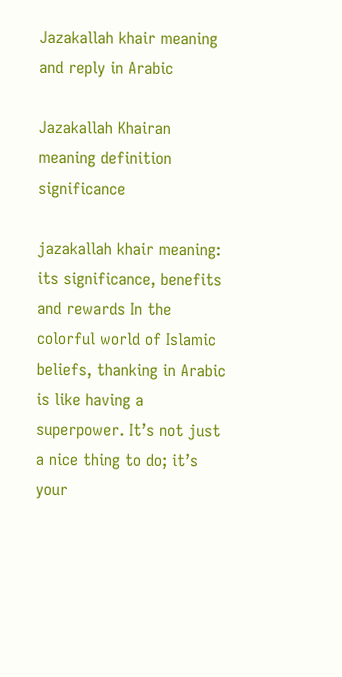Jazakallah khair meaning and reply in Arabic

Jazakallah Khairan meaning definition significance

jazakallah khair meaning: its significance, benefits and rewards In the colorful world of Islamic beliefs, thanking in Arabic is like having a superpower. It’s not just a nice thing to do; it’s your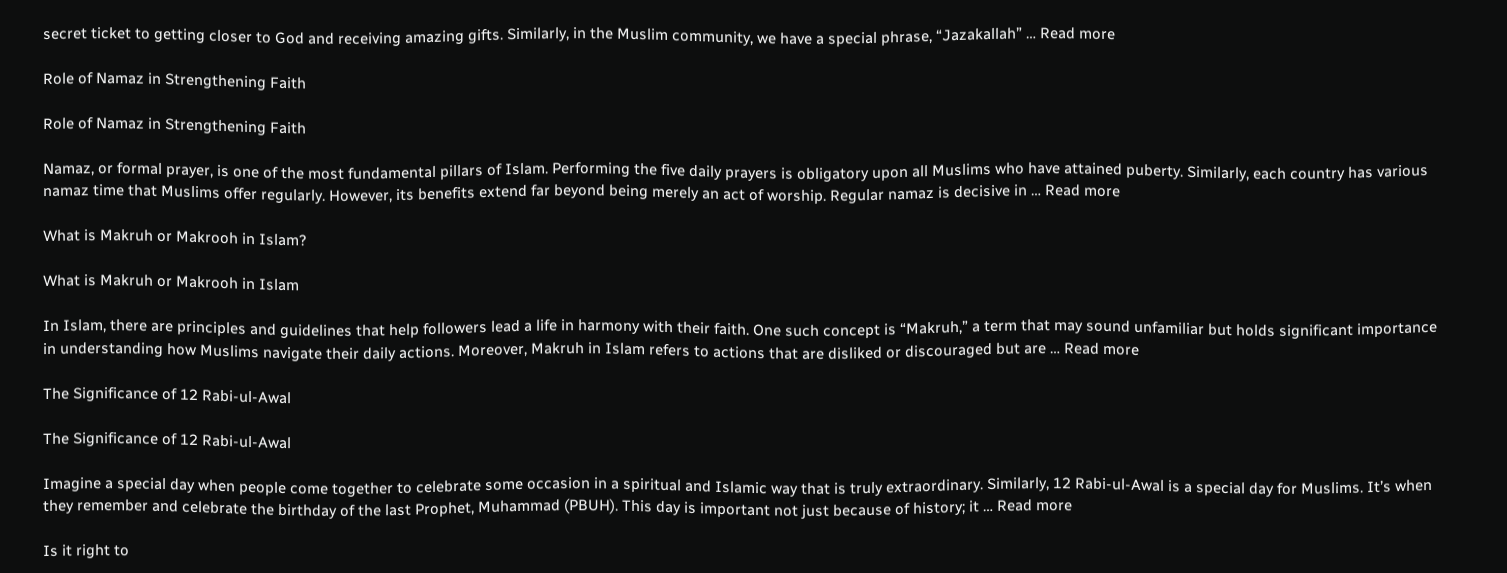secret ticket to getting closer to God and receiving amazing gifts. Similarly, in the Muslim community, we have a special phrase, “Jazakallah” … Read more

Role of Namaz in Strengthening Faith

Role of Namaz in Strengthening Faith

Namaz, or formal prayer, is one of the most fundamental pillars of Islam. Performing the five daily prayers is obligatory upon all Muslims who have attained puberty. Similarly, each country has various namaz time that Muslims offer regularly. However, its benefits extend far beyond being merely an act of worship. Regular namaz is decisive in … Read more

What is Makruh or Makrooh in Islam?

What is Makruh or Makrooh in Islam

In Islam, there are principles and guidelines that help followers lead a life in harmony with their faith. One such concept is “Makruh,” a term that may sound unfamiliar but holds significant importance in understanding how Muslims navigate their daily actions. Moreover, Makruh in Islam refers to actions that are disliked or discouraged but are … Read more

The Significance of 12 Rabi-ul-Awal

The Significance of 12 Rabi-ul-Awal

Imagine a special day when people come together to celebrate some occasion in a spiritual and Islamic way that is truly extraordinary. Similarly, 12 Rabi-ul-Awal is a special day for Muslims. It’s when they remember and celebrate the birthday of the last Prophet, Muhammad (PBUH). This day is important not just because of history; it … Read more

Is it right to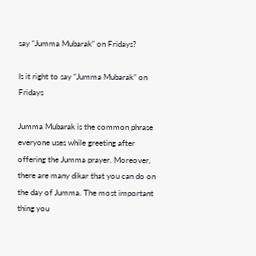say “Jumma Mubarak” on Fridays?

Is it right to say “Jumma Mubarak” on Fridays

Jumma Mubarak is the common phrase everyone uses while greeting after offering the Jumma prayer. Moreover, there are many dikar that you can do on the day of Jumma. The most important thing you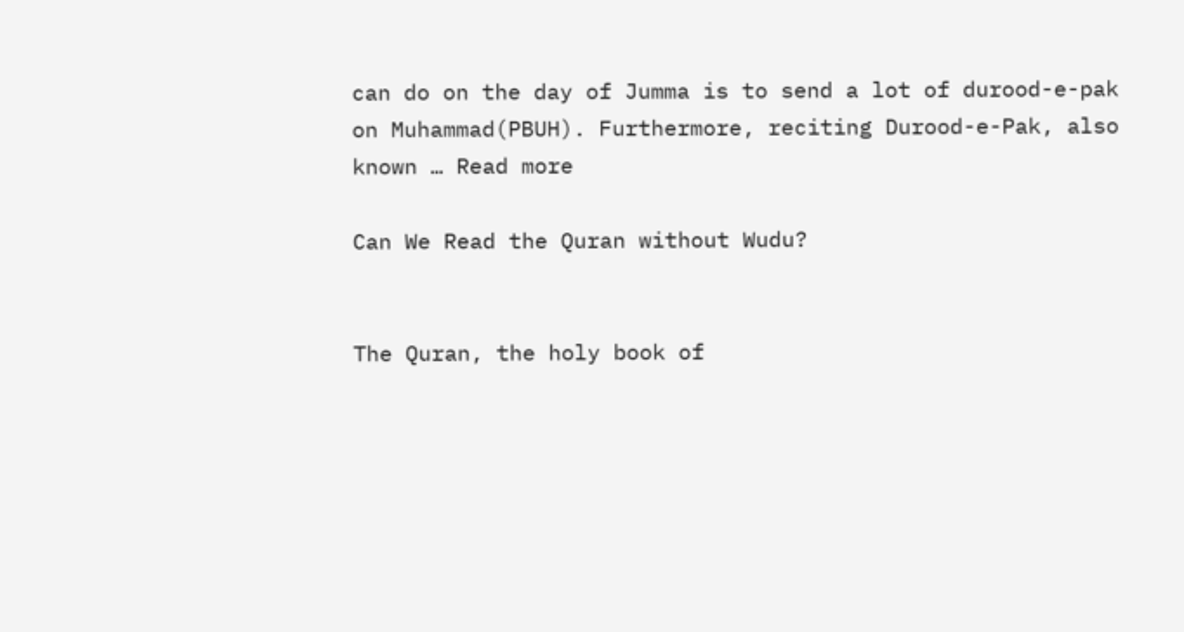can do on the day of Jumma is to send a lot of durood-e-pak on Muhammad(PBUH). Furthermore, reciting Durood-e-Pak, also known … Read more

Can We Read the Quran without Wudu?


The Quran, the holy book of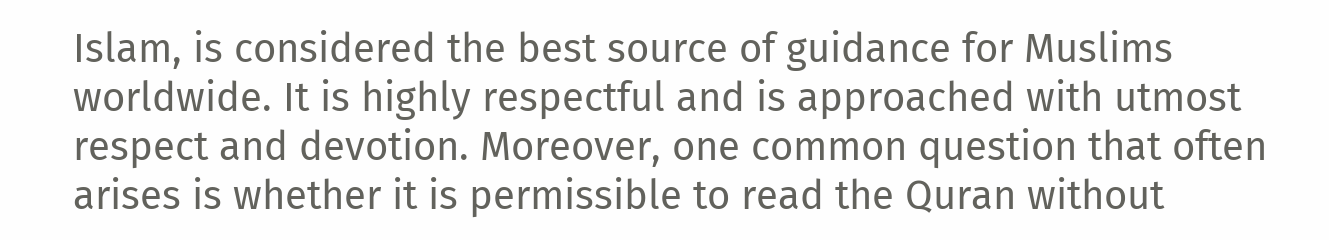Islam, is considered the best source of guidance for Muslims worldwide. It is highly respectful and is approached with utmost respect and devotion. Moreover, one common question that often arises is whether it is permissible to read the Quran without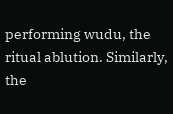performing wudu, the ritual ablution. Similarly, the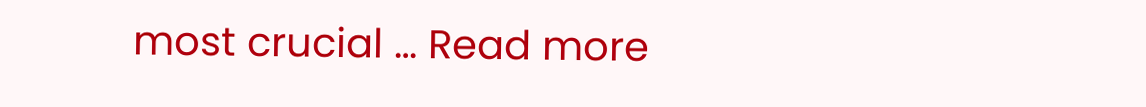most crucial … Read more